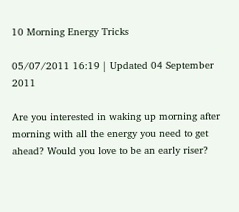10 Morning Energy Tricks

05/07/2011 16:19 | Updated 04 September 2011

Are you interested in waking up morning after morning with all the energy you need to get ahead? Would you love to be an early riser?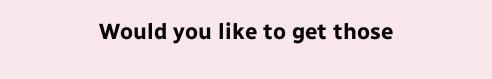Would you like to get those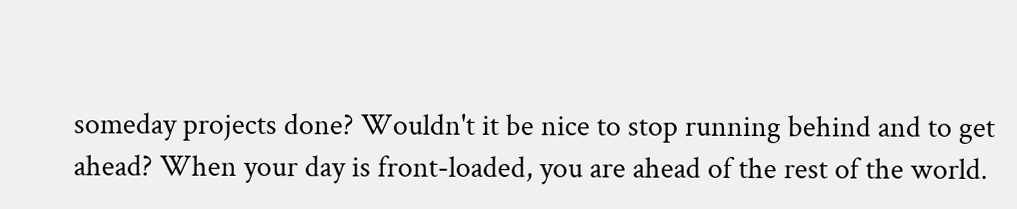someday projects done? Wouldn't it be nice to stop running behind and to get ahead? When your day is front-loaded, you are ahead of the rest of the world.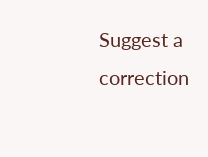Suggest a correction